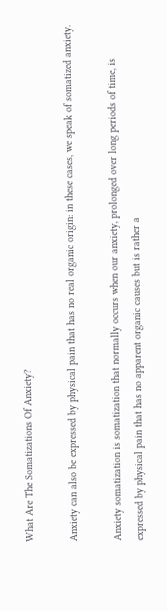What Are The Somatizations Of Anxiety?

Anxiety can also be expressed by physical pain that has no real organic origin: in these cases, we speak of somatized anxiety.

Anxiety somatization is somatization that normally occurs when our anxiety, prolonged over long periods of time, is expressed by physical pain that has no apparent organic causes but is rather a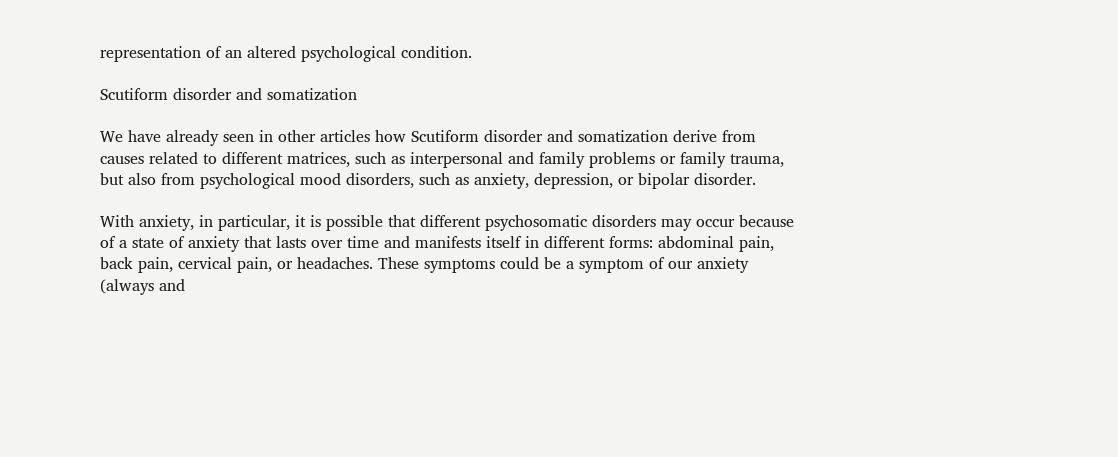representation of an altered psychological condition.

Scutiform disorder and somatization

We have already seen in other articles how Scutiform disorder and somatization derive from causes related to different matrices, such as interpersonal and family problems or family trauma, but also from psychological mood disorders, such as anxiety, depression, or bipolar disorder.

With anxiety, in particular, it is possible that different psychosomatic disorders may occur because of a state of anxiety that lasts over time and manifests itself in different forms: abdominal pain, back pain, cervical pain, or headaches. These symptoms could be a symptom of our anxiety (always and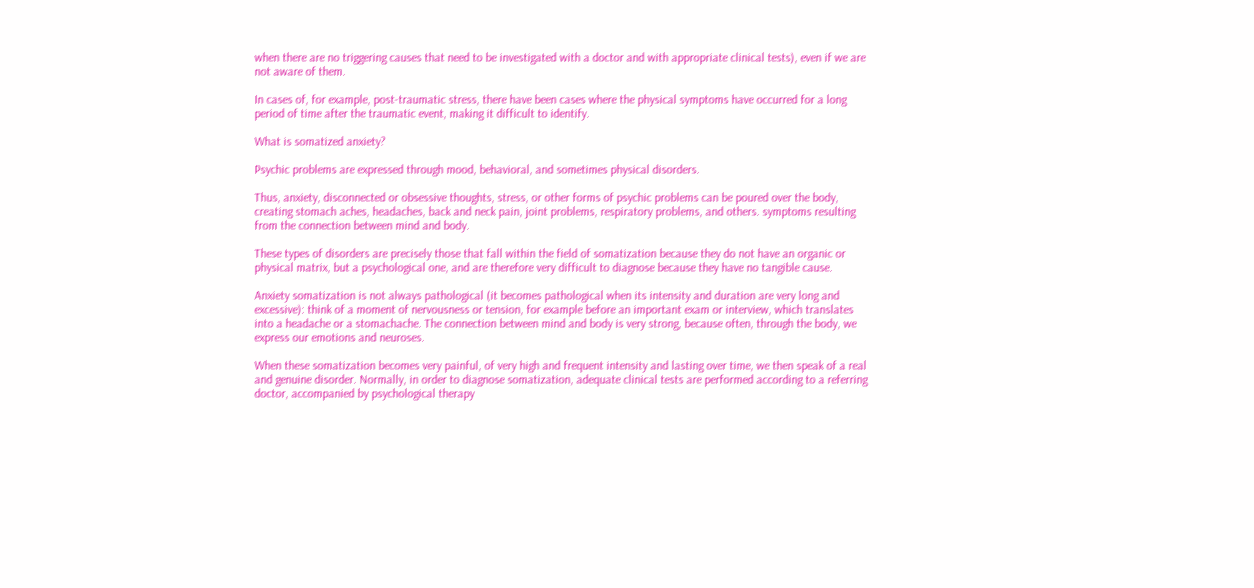when there are no triggering causes that need to be investigated with a doctor and with appropriate clinical tests), even if we are not aware of them.

In cases of, for example, post-traumatic stress, there have been cases where the physical symptoms have occurred for a long period of time after the traumatic event, making it difficult to identify.

What is somatized anxiety?

Psychic problems are expressed through mood, behavioral, and sometimes physical disorders.

Thus, anxiety, disconnected or obsessive thoughts, stress, or other forms of psychic problems can be poured over the body, creating stomach aches, headaches, back and neck pain, joint problems, respiratory problems, and others. symptoms resulting from the connection between mind and body.

These types of disorders are precisely those that fall within the field of somatization because they do not have an organic or physical matrix, but a psychological one, and are therefore very difficult to diagnose because they have no tangible cause.

Anxiety somatization is not always pathological (it becomes pathological when its intensity and duration are very long and excessive): think of a moment of nervousness or tension, for example before an important exam or interview, which translates into a headache or a stomachache. The connection between mind and body is very strong, because often, through the body, we express our emotions and neuroses.

When these somatization becomes very painful, of very high and frequent intensity and lasting over time, we then speak of a real and genuine disorder. Normally, in order to diagnose somatization, adequate clinical tests are performed according to a referring doctor, accompanied by psychological therapy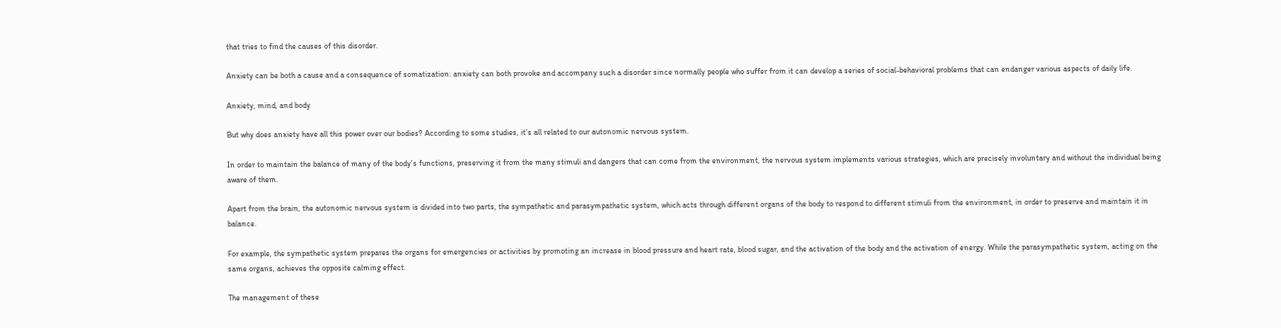that tries to find the causes of this disorder.

Anxiety can be both a cause and a consequence of somatization: anxiety can both provoke and accompany such a disorder since normally people who suffer from it can develop a series of social-behavioral problems that can endanger various aspects of daily life.

Anxiety, mind, and body

But why does anxiety have all this power over our bodies? According to some studies, it’s all related to our autonomic nervous system.

In order to maintain the balance of many of the body’s functions, preserving it from the many stimuli and dangers that can come from the environment, the nervous system implements various strategies, which are precisely involuntary and without the individual being aware of them.

Apart from the brain, the autonomic nervous system is divided into two parts, the sympathetic and parasympathetic system, which acts through different organs of the body to respond to different stimuli from the environment, in order to preserve and maintain it in balance.

For example, the sympathetic system prepares the organs for emergencies or activities by promoting an increase in blood pressure and heart rate, blood sugar, and the activation of the body and the activation of energy. While the parasympathetic system, acting on the same organs, achieves the opposite calming effect.

The management of these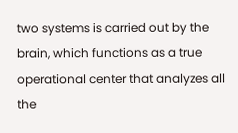two systems is carried out by the brain, which functions as a true operational center that analyzes all the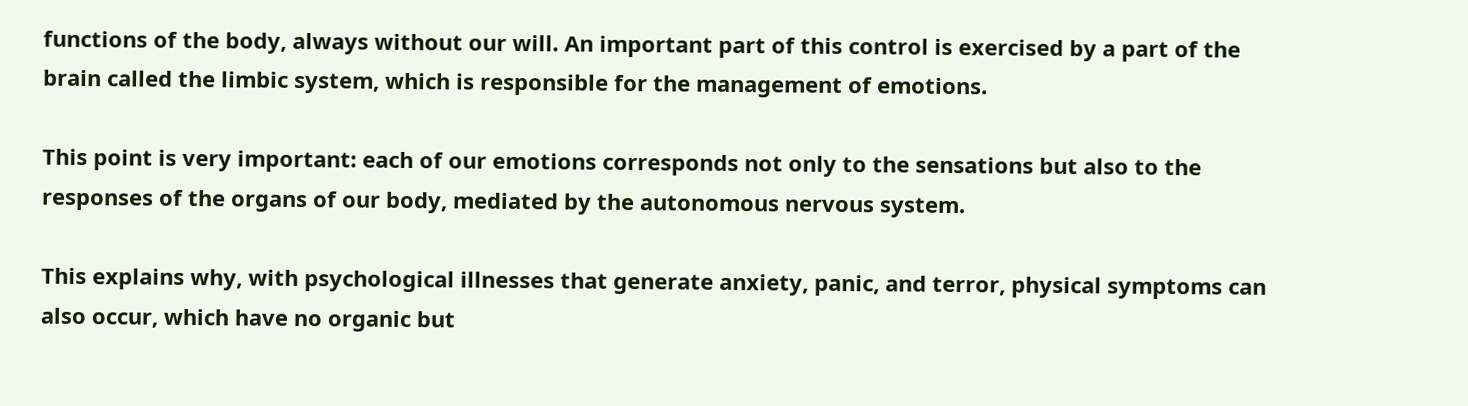functions of the body, always without our will. An important part of this control is exercised by a part of the brain called the limbic system, which is responsible for the management of emotions.

This point is very important: each of our emotions corresponds not only to the sensations but also to the responses of the organs of our body, mediated by the autonomous nervous system.

This explains why, with psychological illnesses that generate anxiety, panic, and terror, physical symptoms can also occur, which have no organic but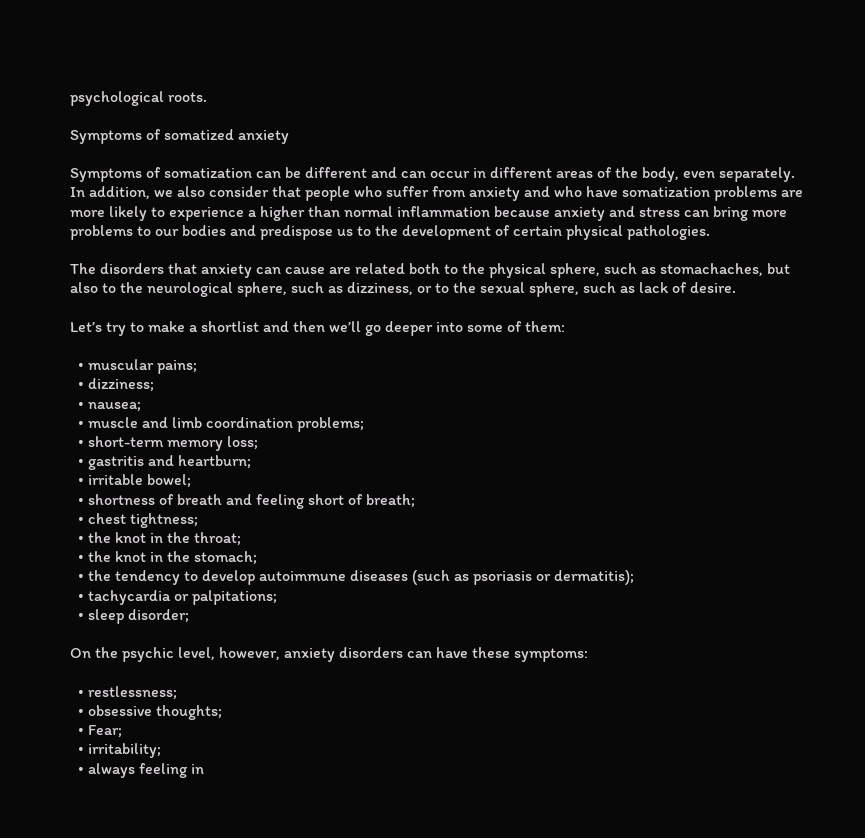psychological roots.

Symptoms of somatized anxiety

Symptoms of somatization can be different and can occur in different areas of the body, even separately. In addition, we also consider that people who suffer from anxiety and who have somatization problems are more likely to experience a higher than normal inflammation because anxiety and stress can bring more problems to our bodies and predispose us to the development of certain physical pathologies.

The disorders that anxiety can cause are related both to the physical sphere, such as stomachaches, but also to the neurological sphere, such as dizziness, or to the sexual sphere, such as lack of desire.

Let’s try to make a shortlist and then we’ll go deeper into some of them:

  • muscular pains;
  • dizziness;
  • nausea;
  • muscle and limb coordination problems;
  • short-term memory loss;
  • gastritis and heartburn;
  • irritable bowel;
  • shortness of breath and feeling short of breath;
  • chest tightness;
  • the knot in the throat;
  • the knot in the stomach;
  • the tendency to develop autoimmune diseases (such as psoriasis or dermatitis);
  • tachycardia or palpitations;
  • sleep disorder;

On the psychic level, however, anxiety disorders can have these symptoms:

  • restlessness;
  • obsessive thoughts;
  • Fear;
  • irritability;
  • always feeling in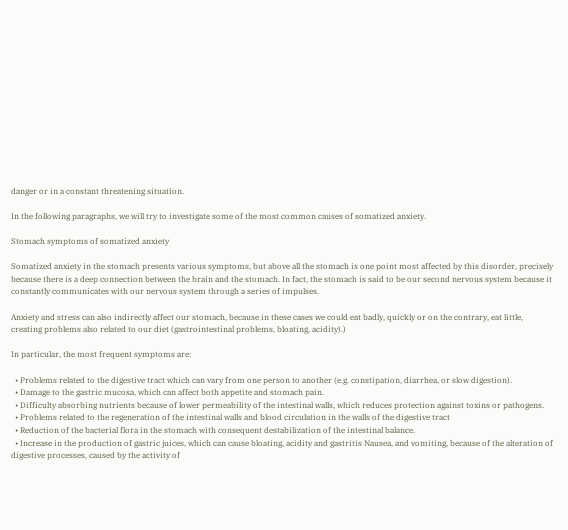danger or in a constant threatening situation.

In the following paragraphs, we will try to investigate some of the most common causes of somatized anxiety.

Stomach symptoms of somatized anxiety

Somatized anxiety in the stomach presents various symptoms, but above all the stomach is one point most affected by this disorder, precisely because there is a deep connection between the brain and the stomach. In fact, the stomach is said to be our second nervous system because it constantly communicates with our nervous system through a series of impulses.

Anxiety and stress can also indirectly affect our stomach, because in these cases we could eat badly, quickly or on the contrary, eat little, creating problems also related to our diet (gastrointestinal problems, bloating, acidity).)

In particular, the most frequent symptoms are:

  • Problems related to the digestive tract which can vary from one person to another (e.g. constipation, diarrhea, or slow digestion).
  • Damage to the gastric mucosa, which can affect both appetite and stomach pain.
  • Difficulty absorbing nutrients because of lower permeability of the intestinal walls, which reduces protection against toxins or pathogens.
  • Problems related to the regeneration of the intestinal walls and blood circulation in the walls of the digestive tract
  • Reduction of the bacterial flora in the stomach with consequent destabilization of the intestinal balance.
  • Increase in the production of gastric juices, which can cause bloating, acidity and gastritis Nausea, and vomiting, because of the alteration of digestive processes, caused by the activity of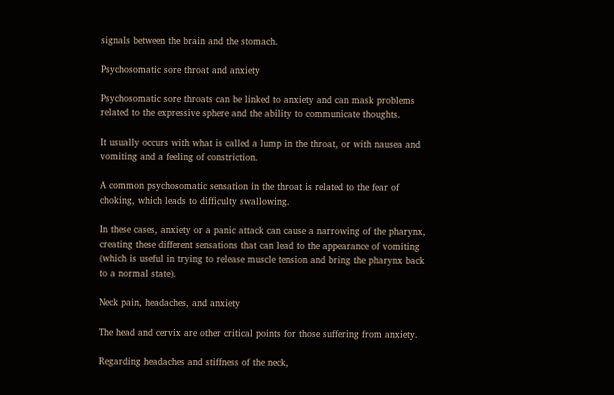signals between the brain and the stomach.

Psychosomatic sore throat and anxiety

Psychosomatic sore throats can be linked to anxiety and can mask problems related to the expressive sphere and the ability to communicate thoughts.

It usually occurs with what is called a lump in the throat, or with nausea and vomiting and a feeling of constriction.

A common psychosomatic sensation in the throat is related to the fear of choking, which leads to difficulty swallowing.

In these cases, anxiety or a panic attack can cause a narrowing of the pharynx, creating these different sensations that can lead to the appearance of vomiting (which is useful in trying to release muscle tension and bring the pharynx back to a normal state).

Neck pain, headaches, and anxiety

The head and cervix are other critical points for those suffering from anxiety.

Regarding headaches and stiffness of the neck,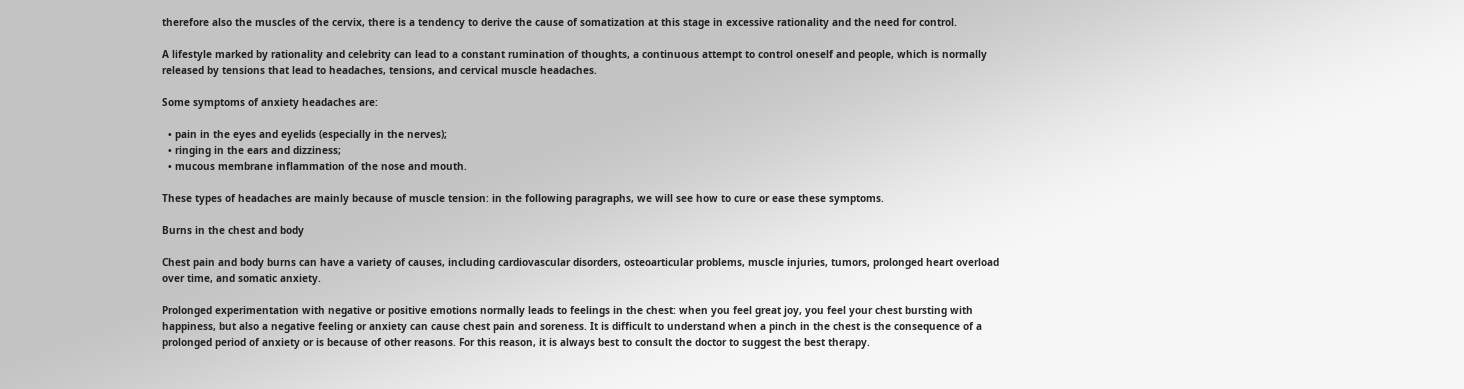therefore also the muscles of the cervix, there is a tendency to derive the cause of somatization at this stage in excessive rationality and the need for control.

A lifestyle marked by rationality and celebrity can lead to a constant rumination of thoughts, a continuous attempt to control oneself and people, which is normally released by tensions that lead to headaches, tensions, and cervical muscle headaches.

Some symptoms of anxiety headaches are:

  • pain in the eyes and eyelids (especially in the nerves);
  • ringing in the ears and dizziness;
  • mucous membrane inflammation of the nose and mouth.

These types of headaches are mainly because of muscle tension: in the following paragraphs, we will see how to cure or ease these symptoms.

Burns in the chest and body

Chest pain and body burns can have a variety of causes, including cardiovascular disorders, osteoarticular problems, muscle injuries, tumors, prolonged heart overload over time, and somatic anxiety.

Prolonged experimentation with negative or positive emotions normally leads to feelings in the chest: when you feel great joy, you feel your chest bursting with happiness, but also a negative feeling or anxiety can cause chest pain and soreness. It is difficult to understand when a pinch in the chest is the consequence of a prolonged period of anxiety or is because of other reasons. For this reason, it is always best to consult the doctor to suggest the best therapy.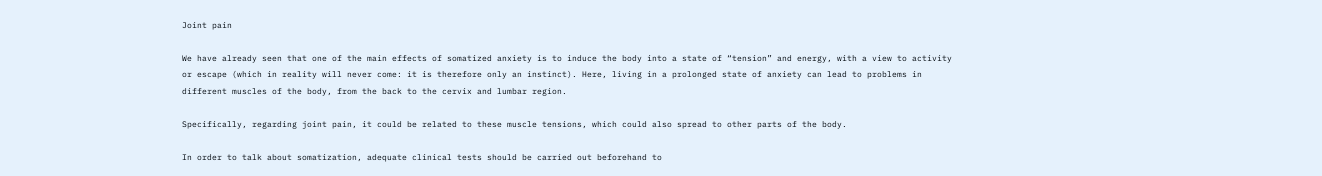Joint pain

We have already seen that one of the main effects of somatized anxiety is to induce the body into a state of “tension” and energy, with a view to activity or escape (which in reality will never come: it is therefore only an instinct). Here, living in a prolonged state of anxiety can lead to problems in different muscles of the body, from the back to the cervix and lumbar region.

Specifically, regarding joint pain, it could be related to these muscle tensions, which could also spread to other parts of the body.

In order to talk about somatization, adequate clinical tests should be carried out beforehand to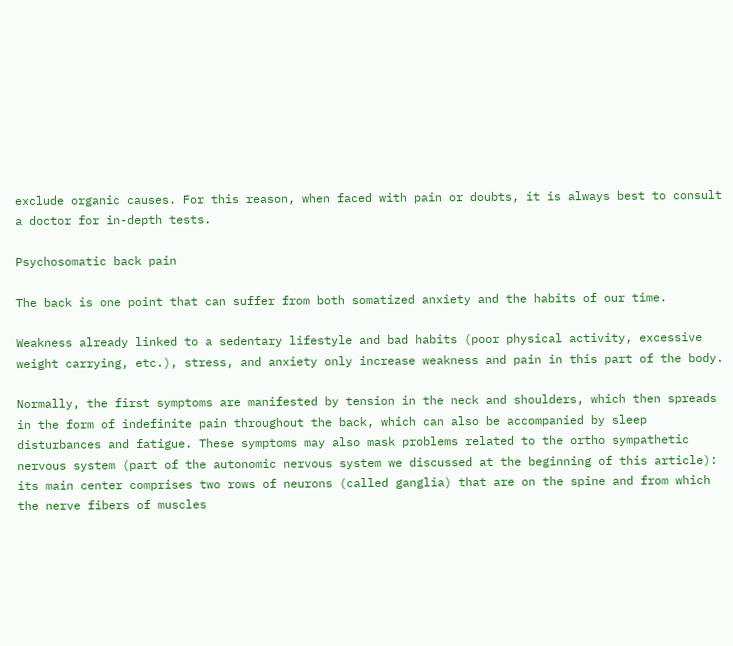exclude organic causes. For this reason, when faced with pain or doubts, it is always best to consult a doctor for in-depth tests.

Psychosomatic back pain

The back is one point that can suffer from both somatized anxiety and the habits of our time.

Weakness already linked to a sedentary lifestyle and bad habits (poor physical activity, excessive weight carrying, etc.), stress, and anxiety only increase weakness and pain in this part of the body.

Normally, the first symptoms are manifested by tension in the neck and shoulders, which then spreads in the form of indefinite pain throughout the back, which can also be accompanied by sleep disturbances and fatigue. These symptoms may also mask problems related to the ortho sympathetic nervous system (part of the autonomic nervous system we discussed at the beginning of this article): its main center comprises two rows of neurons (called ganglia) that are on the spine and from which the nerve fibers of muscles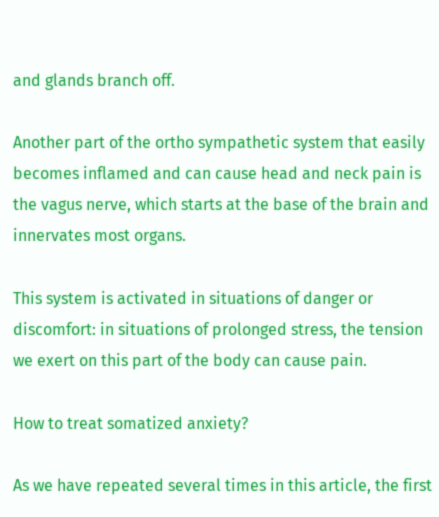and glands branch off.

Another part of the ortho sympathetic system that easily becomes inflamed and can cause head and neck pain is the vagus nerve, which starts at the base of the brain and innervates most organs.

This system is activated in situations of danger or discomfort: in situations of prolonged stress, the tension we exert on this part of the body can cause pain.

How to treat somatized anxiety?

As we have repeated several times in this article, the first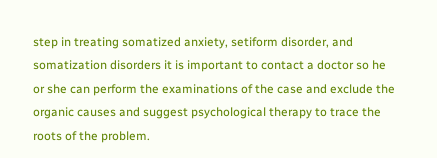step in treating somatized anxiety, setiform disorder, and somatization disorders it is important to contact a doctor so he or she can perform the examinations of the case and exclude the organic causes and suggest psychological therapy to trace the roots of the problem.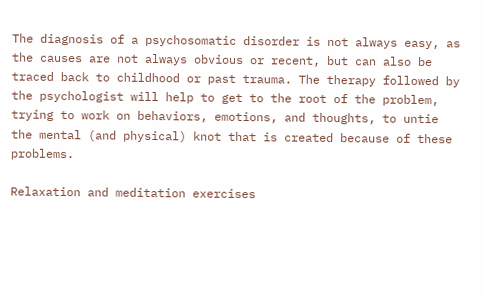The diagnosis of a psychosomatic disorder is not always easy, as the causes are not always obvious or recent, but can also be traced back to childhood or past trauma. The therapy followed by the psychologist will help to get to the root of the problem, trying to work on behaviors, emotions, and thoughts, to untie the mental (and physical) knot that is created because of these problems.

Relaxation and meditation exercises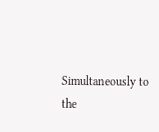Simultaneously to the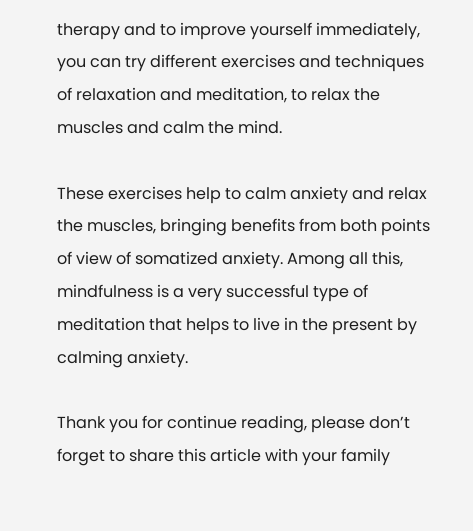therapy and to improve yourself immediately, you can try different exercises and techniques of relaxation and meditation, to relax the muscles and calm the mind.

These exercises help to calm anxiety and relax the muscles, bringing benefits from both points of view of somatized anxiety. Among all this, mindfulness is a very successful type of meditation that helps to live in the present by calming anxiety.

Thank you for continue reading, please don’t forget to share this article with your family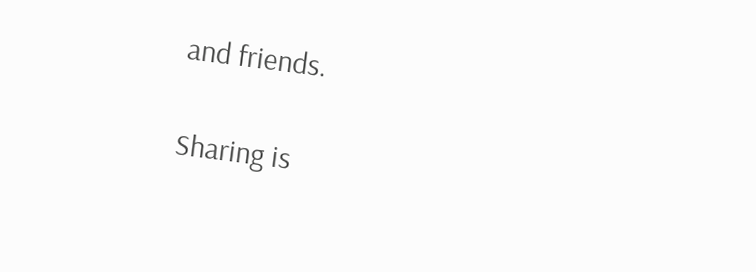and friends.

Sharing is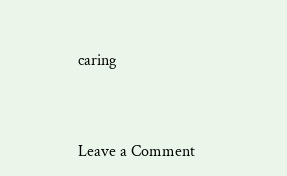caring


Leave a Comment